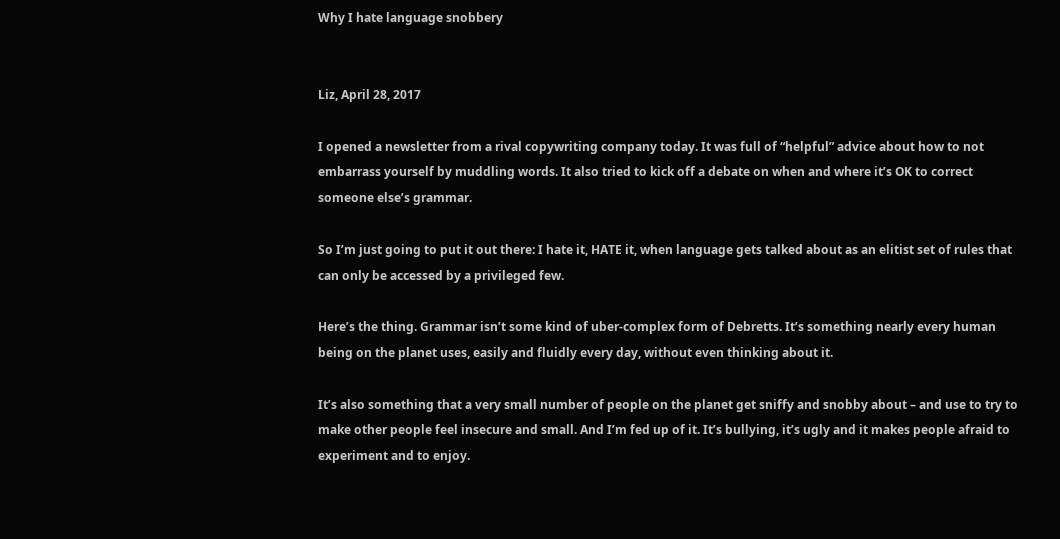Why I hate language snobbery


Liz, April 28, 2017

I opened a newsletter from a rival copywriting company today. It was full of “helpful” advice about how to not embarrass yourself by muddling words. It also tried to kick off a debate on when and where it’s OK to correct someone else’s grammar.

So I’m just going to put it out there: I hate it, HATE it, when language gets talked about as an elitist set of rules that can only be accessed by a privileged few.

Here’s the thing. Grammar isn’t some kind of uber-complex form of Debretts. It’s something nearly every human being on the planet uses, easily and fluidly every day, without even thinking about it.

It’s also something that a very small number of people on the planet get sniffy and snobby about – and use to try to make other people feel insecure and small. And I’m fed up of it. It’s bullying, it’s ugly and it makes people afraid to experiment and to enjoy.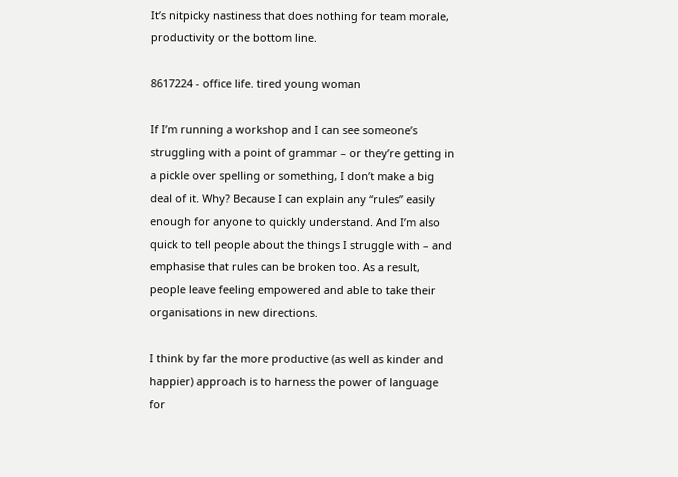It’s nitpicky nastiness that does nothing for team morale, productivity or the bottom line.

8617224 - office life. tired young woman

If I’m running a workshop and I can see someone’s struggling with a point of grammar – or they’re getting in a pickle over spelling or something, I don’t make a big deal of it. Why? Because I can explain any “rules” easily enough for anyone to quickly understand. And I’m also quick to tell people about the things I struggle with – and emphasise that rules can be broken too. As a result, people leave feeling empowered and able to take their organisations in new directions.

I think by far the more productive (as well as kinder and happier) approach is to harness the power of language for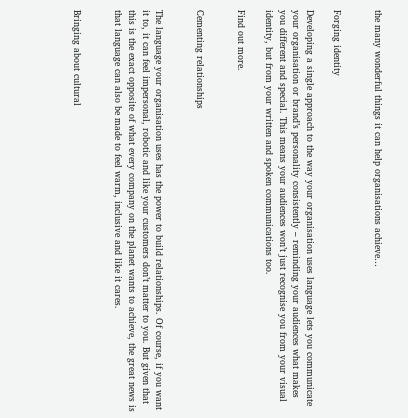the many wonderful things it can help organisations achieve…


Forging identity

Developing a single approach to the way your organisation uses language lets you communicate your organisation or brand’s personality consistently – reminding your audiences what makes you different and special. This means your audiences won’t just recognise you from your visual identity, but from your written and spoken communications too.

Find out more.


Cementing relationships


The language your organisation uses has the power to build relationships. Of course, if you want it to, it can feel impersonal, robotic and like your customers don’t matter to you. But given that this is the exact opposite of what every company on the planet wants to achieve, the great news is that language can also be made to feel warm, inclusive and like it cares.


Bringing about cultural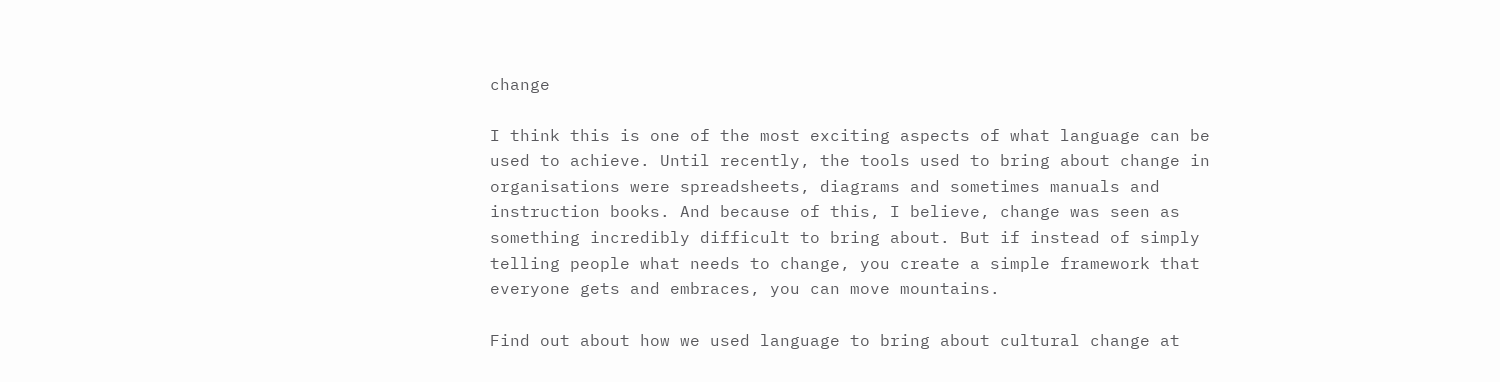change

I think this is one of the most exciting aspects of what language can be used to achieve. Until recently, the tools used to bring about change in organisations were spreadsheets, diagrams and sometimes manuals and instruction books. And because of this, I believe, change was seen as something incredibly difficult to bring about. But if instead of simply telling people what needs to change, you create a simple framework that everyone gets and embraces, you can move mountains.

Find out about how we used language to bring about cultural change at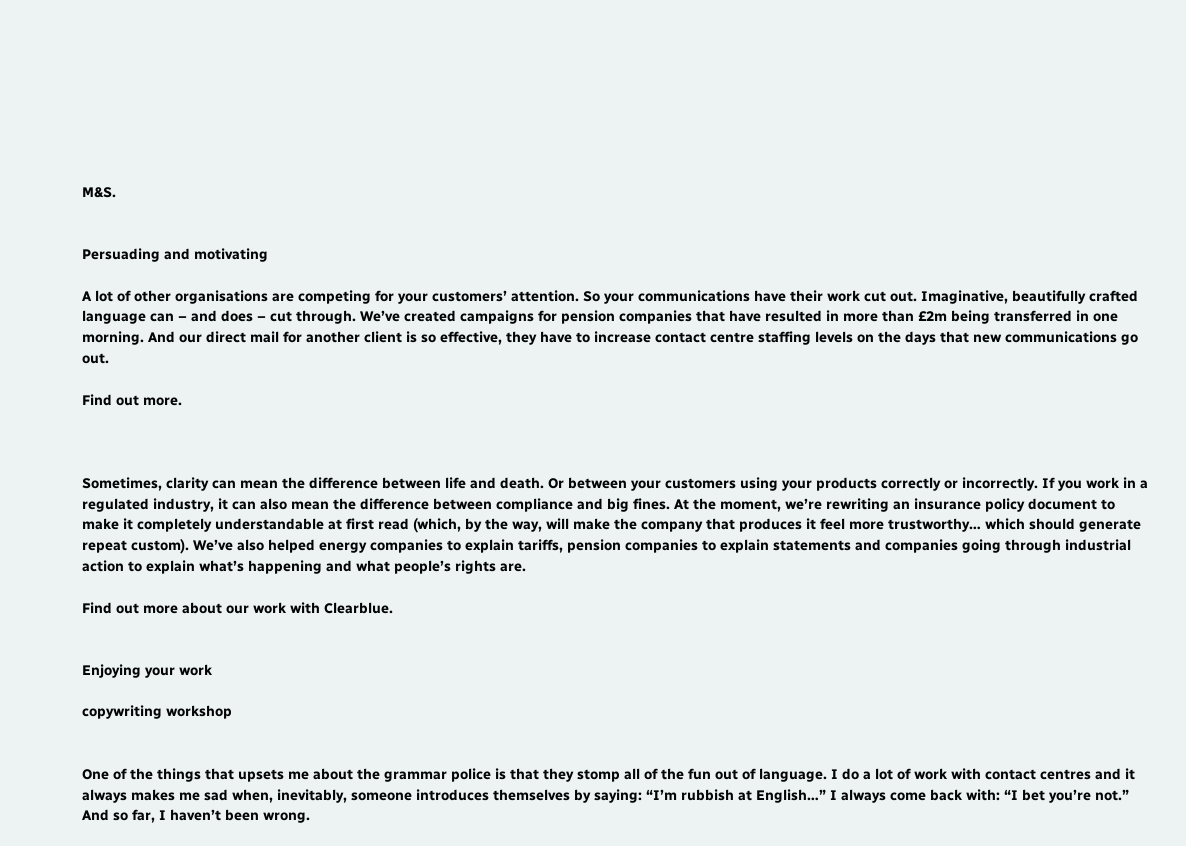M&S.


Persuading and motivating

A lot of other organisations are competing for your customers’ attention. So your communications have their work cut out. Imaginative, beautifully crafted language can – and does – cut through. We’ve created campaigns for pension companies that have resulted in more than £2m being transferred in one morning. And our direct mail for another client is so effective, they have to increase contact centre staffing levels on the days that new communications go out.

Find out more.



Sometimes, clarity can mean the difference between life and death. Or between your customers using your products correctly or incorrectly. If you work in a regulated industry, it can also mean the difference between compliance and big fines. At the moment, we’re rewriting an insurance policy document to make it completely understandable at first read (which, by the way, will make the company that produces it feel more trustworthy… which should generate repeat custom). We’ve also helped energy companies to explain tariffs, pension companies to explain statements and companies going through industrial action to explain what’s happening and what people’s rights are.

Find out more about our work with Clearblue.


Enjoying your work

copywriting workshop


One of the things that upsets me about the grammar police is that they stomp all of the fun out of language. I do a lot of work with contact centres and it always makes me sad when, inevitably, someone introduces themselves by saying: “I’m rubbish at English…” I always come back with: “I bet you’re not.” And so far, I haven’t been wrong.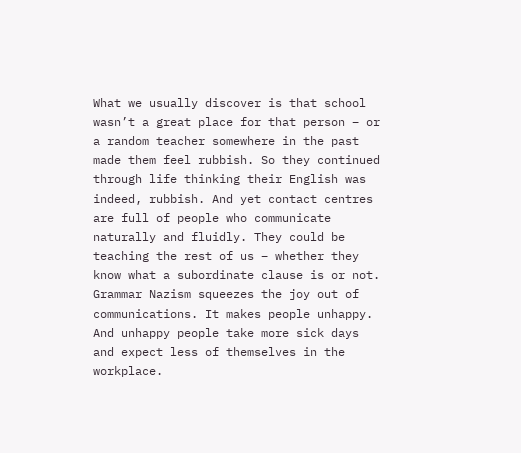What we usually discover is that school wasn’t a great place for that person – or a random teacher somewhere in the past made them feel rubbish. So they continued through life thinking their English was indeed, rubbish. And yet contact centres are full of people who communicate naturally and fluidly. They could be teaching the rest of us – whether they know what a subordinate clause is or not. Grammar Nazism squeezes the joy out of communications. It makes people unhappy. And unhappy people take more sick days and expect less of themselves in the workplace.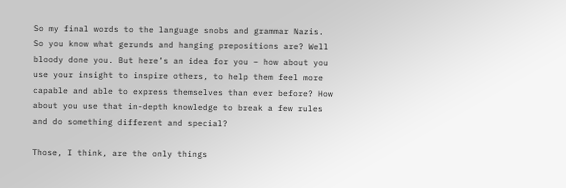So my final words to the language snobs and grammar Nazis. So you know what gerunds and hanging prepositions are? Well bloody done you. But here’s an idea for you – how about you use your insight to inspire others, to help them feel more capable and able to express themselves than ever before? How about you use that in-depth knowledge to break a few rules and do something different and special?

Those, I think, are the only things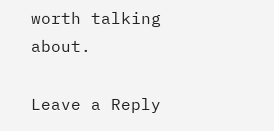worth talking about.

Leave a Reply